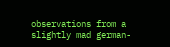observations from a slightly mad german-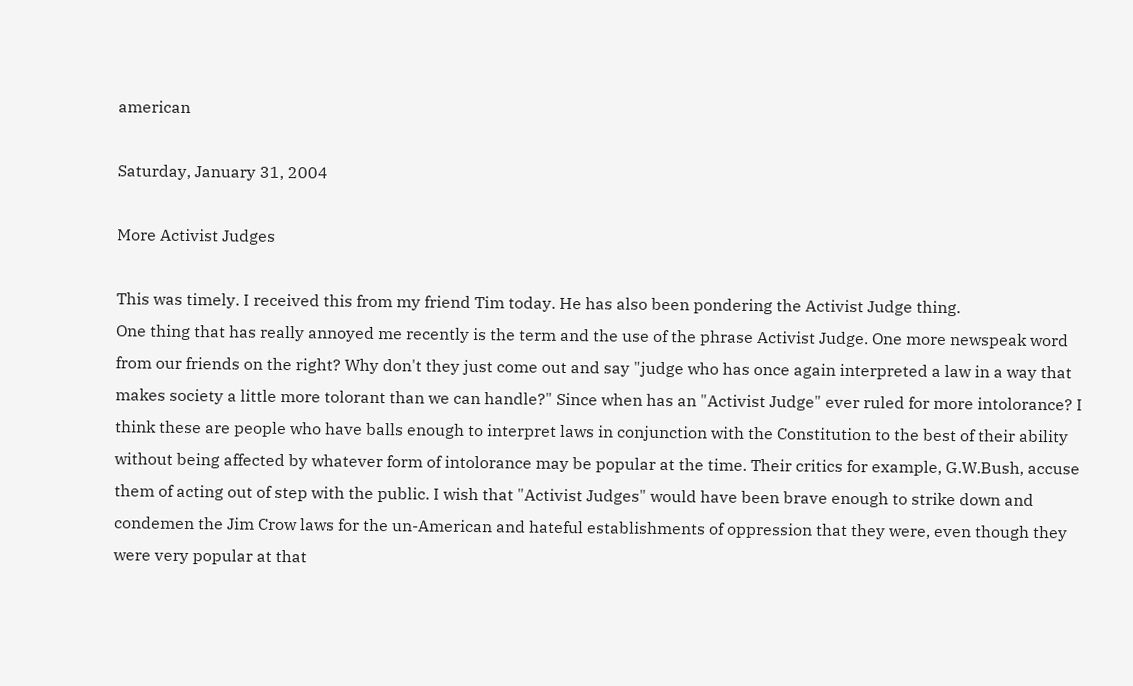american

Saturday, January 31, 2004

More Activist Judges

This was timely. I received this from my friend Tim today. He has also been pondering the Activist Judge thing.
One thing that has really annoyed me recently is the term and the use of the phrase Activist Judge. One more newspeak word from our friends on the right? Why don't they just come out and say "judge who has once again interpreted a law in a way that makes society a little more tolorant than we can handle?" Since when has an "Activist Judge" ever ruled for more intolorance? I think these are people who have balls enough to interpret laws in conjunction with the Constitution to the best of their ability without being affected by whatever form of intolorance may be popular at the time. Their critics for example, G.W.Bush, accuse them of acting out of step with the public. I wish that "Activist Judges" would have been brave enough to strike down and condemen the Jim Crow laws for the un-American and hateful establishments of oppression that they were, even though they were very popular at that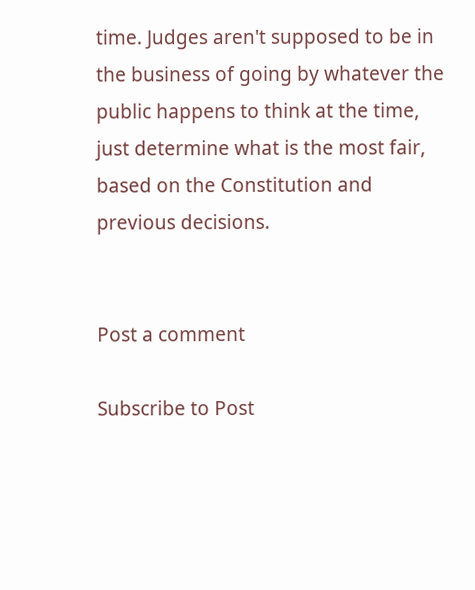time. Judges aren't supposed to be in the business of going by whatever the public happens to think at the time, just determine what is the most fair, based on the Constitution and previous decisions.


Post a comment

Subscribe to Post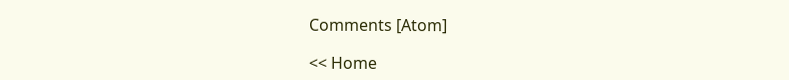Comments [Atom]

<< Home